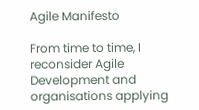Agile Manifesto

From time to time, I reconsider Agile Development and organisations applying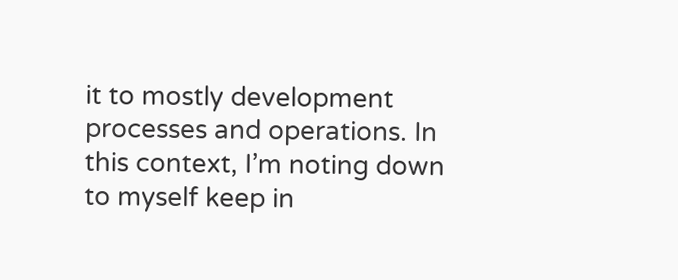it to mostly development processes and operations. In this context, I’m noting down to myself keep in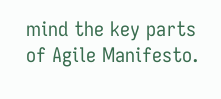mind the key parts of Agile Manifesto.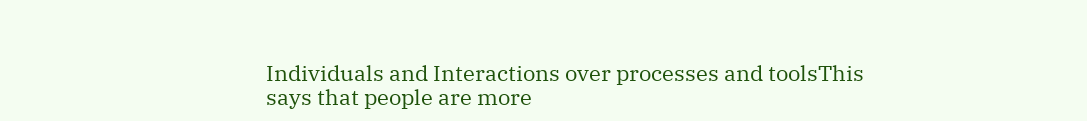Individuals and Interactions over processes and toolsThis says that people are more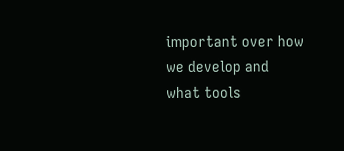important over how we develop and what tools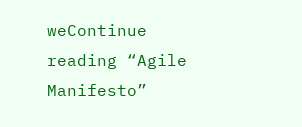weContinue reading “Agile Manifesto”